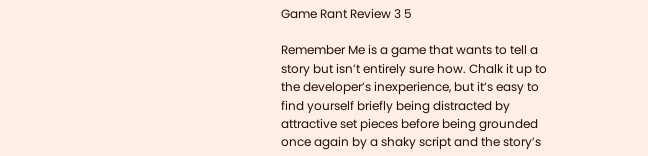Game Rant Review 3 5

Remember Me is a game that wants to tell a story but isn’t entirely sure how. Chalk it up to the developer’s inexperience, but it’s easy to find yourself briefly being distracted by attractive set pieces before being grounded once again by a shaky script and the story’s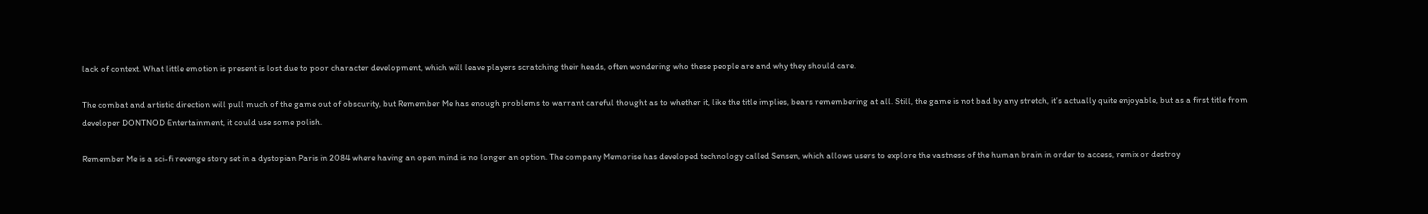lack of context. What little emotion is present is lost due to poor character development, which will leave players scratching their heads, often wondering who these people are and why they should care.

The combat and artistic direction will pull much of the game out of obscurity, but Remember Me has enough problems to warrant careful thought as to whether it, like the title implies, bears remembering at all. Still, the game is not bad by any stretch, it’s actually quite enjoyable, but as a first title from developer DONTNOD Entertainment, it could use some polish.

Remember Me is a sci-fi revenge story set in a dystopian Paris in 2084 where having an open mind is no longer an option. The company Memorise has developed technology called Sensen, which allows users to explore the vastness of the human brain in order to access, remix or destroy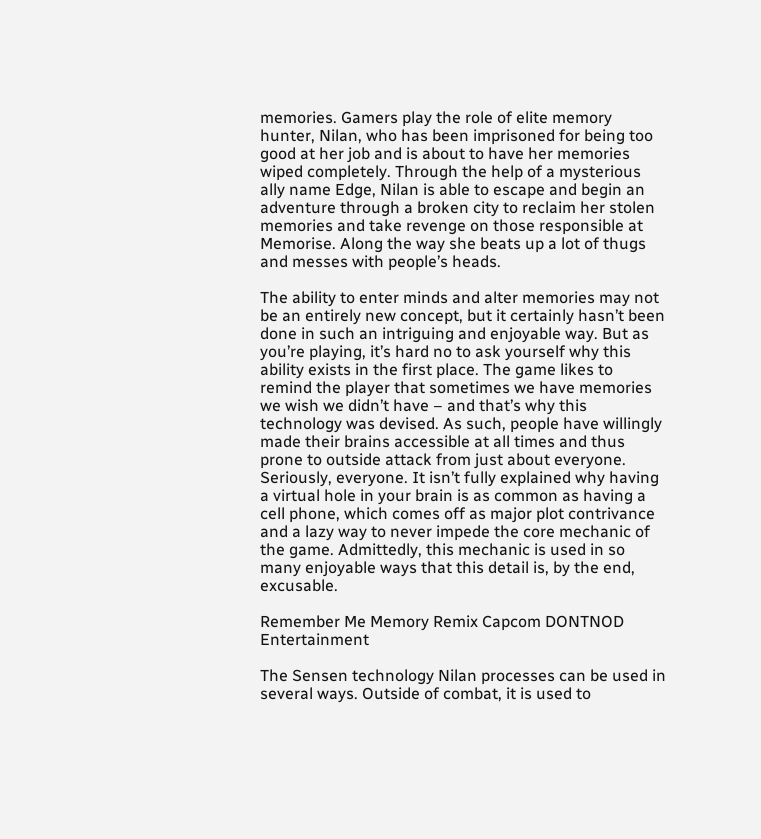memories. Gamers play the role of elite memory hunter, Nilan, who has been imprisoned for being too good at her job and is about to have her memories wiped completely. Through the help of a mysterious ally name Edge, Nilan is able to escape and begin an adventure through a broken city to reclaim her stolen memories and take revenge on those responsible at Memorise. Along the way she beats up a lot of thugs and messes with people’s heads.

The ability to enter minds and alter memories may not be an entirely new concept, but it certainly hasn’t been done in such an intriguing and enjoyable way. But as you’re playing, it’s hard no to ask yourself why this ability exists in the first place. The game likes to remind the player that sometimes we have memories we wish we didn’t have – and that’s why this technology was devised. As such, people have willingly made their brains accessible at all times and thus prone to outside attack from just about everyone. Seriously, everyone. It isn’t fully explained why having a virtual hole in your brain is as common as having a cell phone, which comes off as major plot contrivance and a lazy way to never impede the core mechanic of the game. Admittedly, this mechanic is used in so many enjoyable ways that this detail is, by the end, excusable.

Remember Me Memory Remix Capcom DONTNOD Entertainment

The Sensen technology Nilan processes can be used in several ways. Outside of combat, it is used to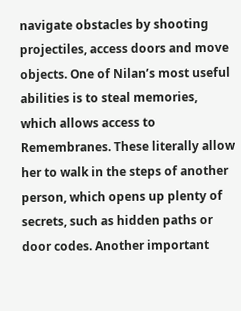navigate obstacles by shooting projectiles, access doors and move objects. One of Nilan’s most useful abilities is to steal memories, which allows access to Remembranes. These literally allow her to walk in the steps of another person, which opens up plenty of secrets, such as hidden paths or door codes. Another important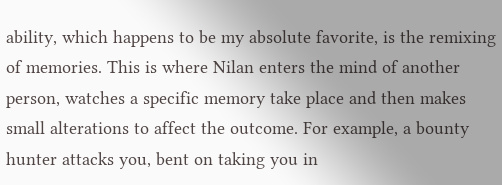ability, which happens to be my absolute favorite, is the remixing of memories. This is where Nilan enters the mind of another person, watches a specific memory take place and then makes small alterations to affect the outcome. For example, a bounty hunter attacks you, bent on taking you in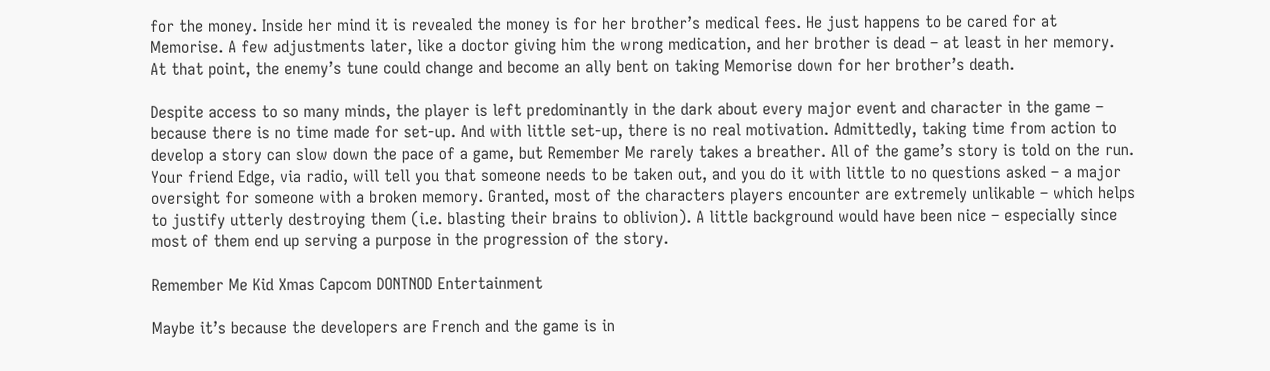for the money. Inside her mind it is revealed the money is for her brother’s medical fees. He just happens to be cared for at Memorise. A few adjustments later, like a doctor giving him the wrong medication, and her brother is dead – at least in her memory. At that point, the enemy’s tune could change and become an ally bent on taking Memorise down for her brother’s death.

Despite access to so many minds, the player is left predominantly in the dark about every major event and character in the game – because there is no time made for set-up. And with little set-up, there is no real motivation. Admittedly, taking time from action to develop a story can slow down the pace of a game, but Remember Me rarely takes a breather. All of the game’s story is told on the run. Your friend Edge, via radio, will tell you that someone needs to be taken out, and you do it with little to no questions asked – a major oversight for someone with a broken memory. Granted, most of the characters players encounter are extremely unlikable – which helps to justify utterly destroying them (i.e. blasting their brains to oblivion). A little background would have been nice – especially since most of them end up serving a purpose in the progression of the story.

Remember Me Kid Xmas Capcom DONTNOD Entertainment

Maybe it’s because the developers are French and the game is in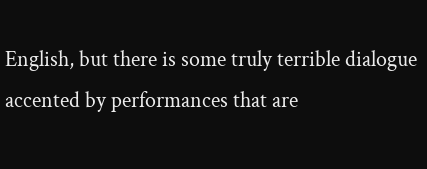English, but there is some truly terrible dialogue accented by performances that are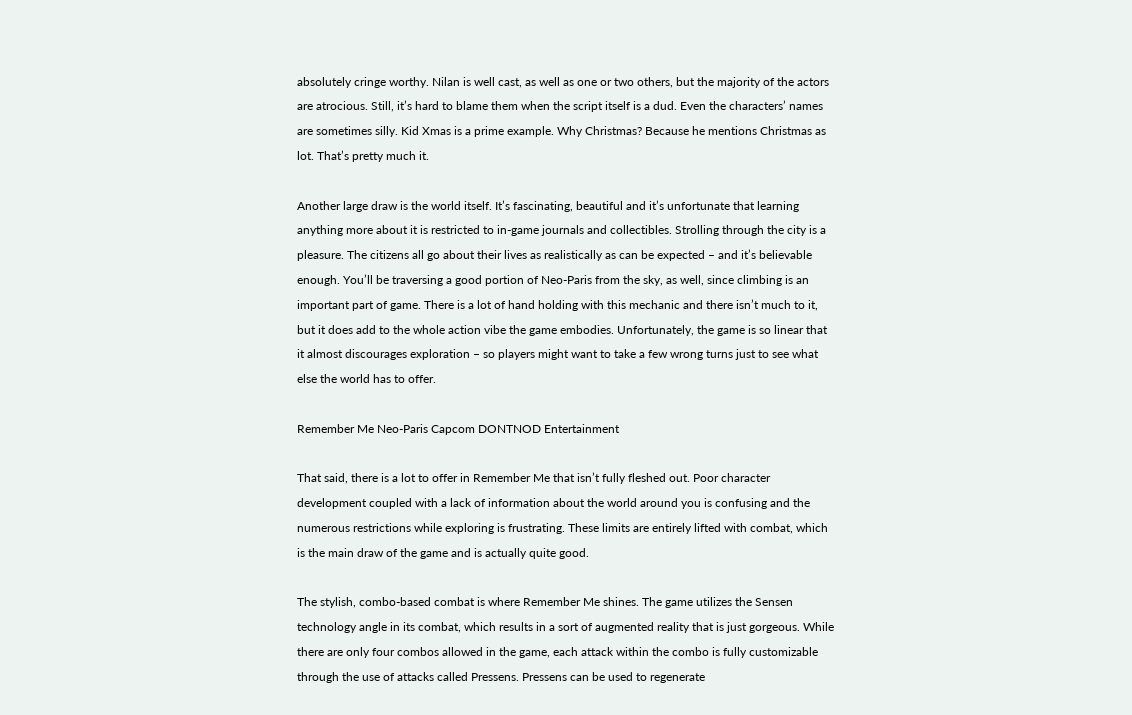absolutely cringe worthy. Nilan is well cast, as well as one or two others, but the majority of the actors are atrocious. Still, it’s hard to blame them when the script itself is a dud. Even the characters’ names are sometimes silly. Kid Xmas is a prime example. Why Christmas? Because he mentions Christmas as lot. That’s pretty much it.

Another large draw is the world itself. It’s fascinating, beautiful and it’s unfortunate that learning anything more about it is restricted to in-game journals and collectibles. Strolling through the city is a pleasure. The citizens all go about their lives as realistically as can be expected – and it’s believable enough. You’ll be traversing a good portion of Neo-Paris from the sky, as well, since climbing is an important part of game. There is a lot of hand holding with this mechanic and there isn’t much to it, but it does add to the whole action vibe the game embodies. Unfortunately, the game is so linear that it almost discourages exploration – so players might want to take a few wrong turns just to see what else the world has to offer.

Remember Me Neo-Paris Capcom DONTNOD Entertainment

That said, there is a lot to offer in Remember Me that isn’t fully fleshed out. Poor character development coupled with a lack of information about the world around you is confusing and the numerous restrictions while exploring is frustrating. These limits are entirely lifted with combat, which is the main draw of the game and is actually quite good.

The stylish, combo-based combat is where Remember Me shines. The game utilizes the Sensen technology angle in its combat, which results in a sort of augmented reality that is just gorgeous. While there are only four combos allowed in the game, each attack within the combo is fully customizable through the use of attacks called Pressens. Pressens can be used to regenerate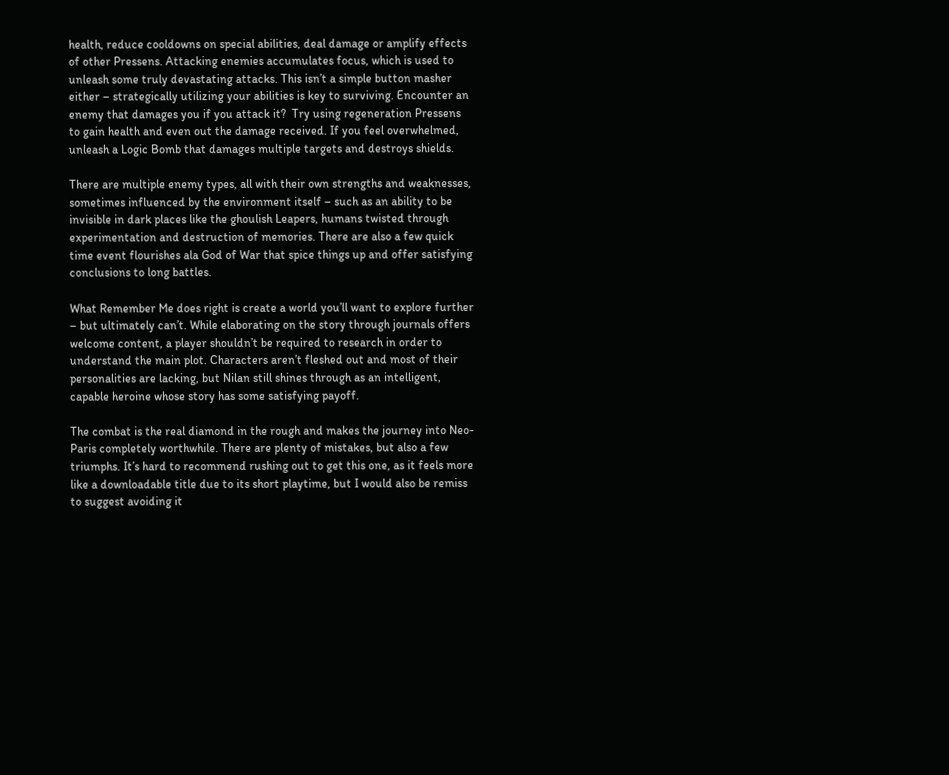health, reduce cooldowns on special abilities, deal damage or amplify effects of other Pressens. Attacking enemies accumulates focus, which is used to unleash some truly devastating attacks. This isn’t a simple button masher either – strategically utilizing your abilities is key to surviving. Encounter an enemy that damages you if you attack it?  Try using regeneration Pressens to gain health and even out the damage received. If you feel overwhelmed, unleash a Logic Bomb that damages multiple targets and destroys shields.

There are multiple enemy types, all with their own strengths and weaknesses, sometimes influenced by the environment itself – such as an ability to be invisible in dark places like the ghoulish Leapers, humans twisted through experimentation and destruction of memories. There are also a few quick time event flourishes ala God of War that spice things up and offer satisfying conclusions to long battles.

What Remember Me does right is create a world you’ll want to explore further – but ultimately can’t. While elaborating on the story through journals offers welcome content, a player shouldn’t be required to research in order to understand the main plot. Characters aren’t fleshed out and most of their personalities are lacking, but Nilan still shines through as an intelligent, capable heroine whose story has some satisfying payoff.

The combat is the real diamond in the rough and makes the journey into Neo-Paris completely worthwhile. There are plenty of mistakes, but also a few triumphs. It’s hard to recommend rushing out to get this one, as it feels more like a downloadable title due to its short playtime, but I would also be remiss to suggest avoiding it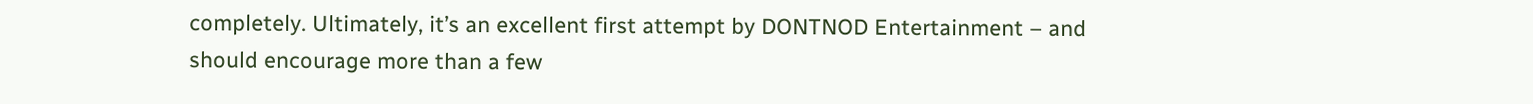completely. Ultimately, it’s an excellent first attempt by DONTNOD Entertainment – and should encourage more than a few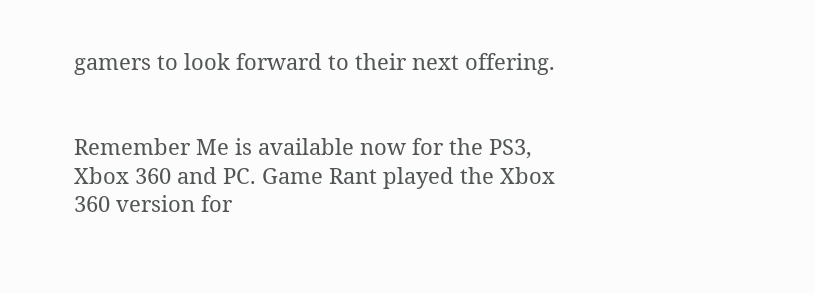gamers to look forward to their next offering.


Remember Me is available now for the PS3, Xbox 360 and PC. Game Rant played the Xbox 360 version for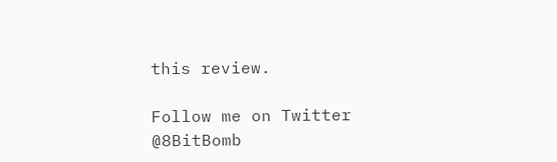this review.

Follow me on Twitter @8BitBomb